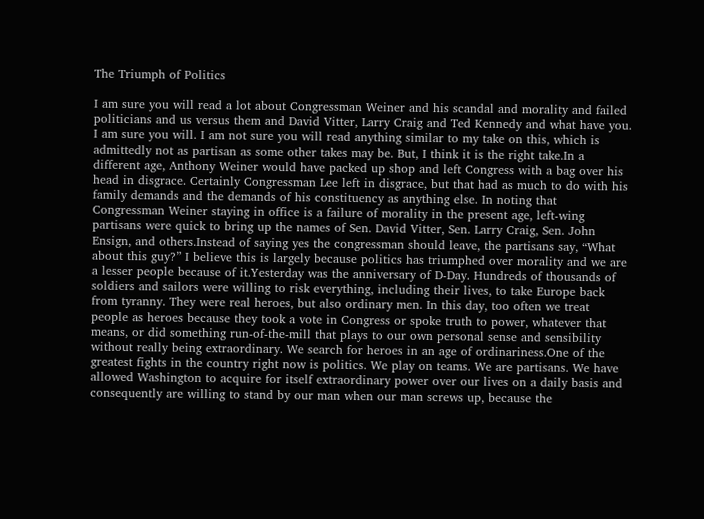The Triumph of Politics

I am sure you will read a lot about Congressman Weiner and his scandal and morality and failed politicians and us versus them and David Vitter, Larry Craig and Ted Kennedy and what have you. I am sure you will. I am not sure you will read anything similar to my take on this, which is admittedly not as partisan as some other takes may be. But, I think it is the right take.In a different age, Anthony Weiner would have packed up shop and left Congress with a bag over his head in disgrace. Certainly Congressman Lee left in disgrace, but that had as much to do with his family demands and the demands of his constituency as anything else. In noting that Congressman Weiner staying in office is a failure of morality in the present age, left-wing partisans were quick to bring up the names of Sen. David Vitter, Sen. Larry Craig, Sen. John Ensign, and others.Instead of saying yes the congressman should leave, the partisans say, “What about this guy?” I believe this is largely because politics has triumphed over morality and we are a lesser people because of it.Yesterday was the anniversary of D-Day. Hundreds of thousands of soldiers and sailors were willing to risk everything, including their lives, to take Europe back from tyranny. They were real heroes, but also ordinary men. In this day, too often we treat people as heroes because they took a vote in Congress or spoke truth to power, whatever that means, or did something run-of-the-mill that plays to our own personal sense and sensibility without really being extraordinary. We search for heroes in an age of ordinariness.One of the greatest fights in the country right now is politics. We play on teams. We are partisans. We have allowed Washington to acquire for itself extraordinary power over our lives on a daily basis and consequently are willing to stand by our man when our man screws up, because the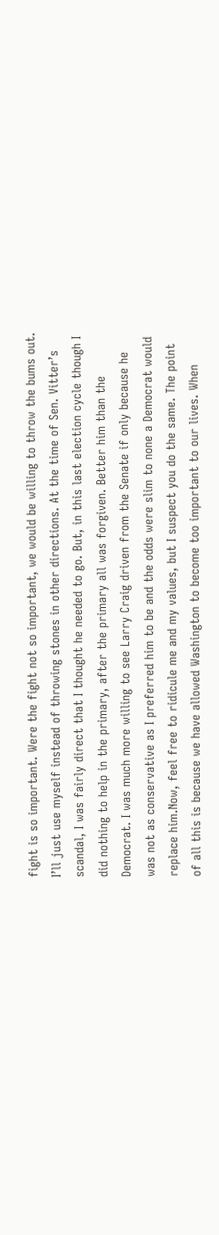fight is so important. Were the fight not so important, we would be willing to throw the bums out. I’ll just use myself instead of throwing stones in other directions. At the time of Sen. Vitter’s scandal, I was fairly direct that I thought he needed to go. But, in this last election cycle though I did nothing to help in the primary, after the primary all was forgiven. Better him than the Democrat. I was much more willing to see Larry Craig driven from the Senate if only because he was not as conservative as I preferred him to be and the odds were slim to none a Democrat would replace him.Now, feel free to ridicule me and my values, but I suspect you do the same. The point of all this is because we have allowed Washington to become too important to our lives. When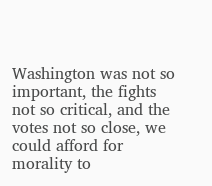Washington was not so important, the fights not so critical, and the votes not so close, we could afford for morality to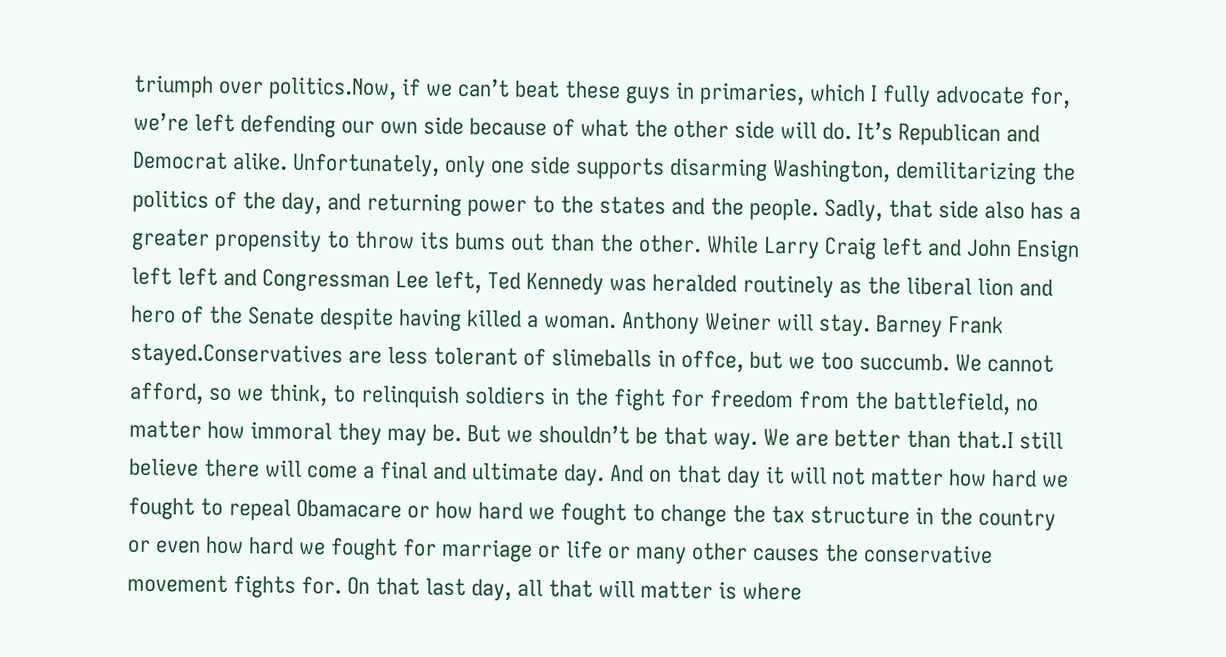triumph over politics.Now, if we can’t beat these guys in primaries, which I fully advocate for, we’re left defending our own side because of what the other side will do. It’s Republican and Democrat alike. Unfortunately, only one side supports disarming Washington, demilitarizing the politics of the day, and returning power to the states and the people. Sadly, that side also has a greater propensity to throw its bums out than the other. While Larry Craig left and John Ensign left left and Congressman Lee left, Ted Kennedy was heralded routinely as the liberal lion and hero of the Senate despite having killed a woman. Anthony Weiner will stay. Barney Frank stayed.Conservatives are less tolerant of slimeballs in offce, but we too succumb. We cannot afford, so we think, to relinquish soldiers in the fight for freedom from the battlefield, no matter how immoral they may be. But we shouldn’t be that way. We are better than that.I still believe there will come a final and ultimate day. And on that day it will not matter how hard we fought to repeal Obamacare or how hard we fought to change the tax structure in the country or even how hard we fought for marriage or life or many other causes the conservative movement fights for. On that last day, all that will matter is where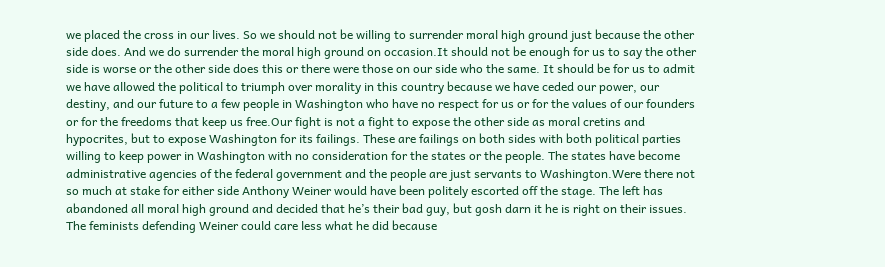we placed the cross in our lives. So we should not be willing to surrender moral high ground just because the other side does. And we do surrender the moral high ground on occasion.It should not be enough for us to say the other side is worse or the other side does this or there were those on our side who the same. It should be for us to admit we have allowed the political to triumph over morality in this country because we have ceded our power, our destiny, and our future to a few people in Washington who have no respect for us or for the values of our founders or for the freedoms that keep us free.Our fight is not a fight to expose the other side as moral cretins and hypocrites, but to expose Washington for its failings. These are failings on both sides with both political parties willing to keep power in Washington with no consideration for the states or the people. The states have become administrative agencies of the federal government and the people are just servants to Washington.Were there not so much at stake for either side Anthony Weiner would have been politely escorted off the stage. The left has abandoned all moral high ground and decided that he’s their bad guy, but gosh darn it he is right on their issues. The feminists defending Weiner could care less what he did because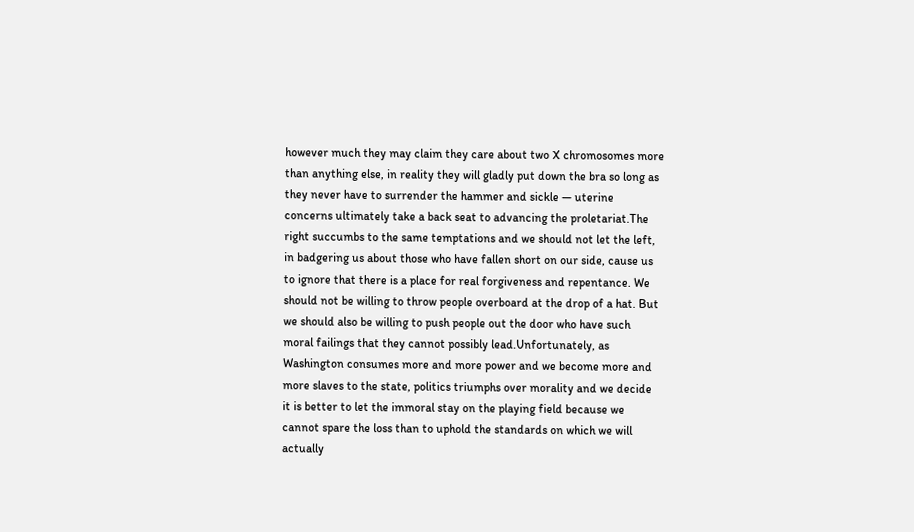however much they may claim they care about two X chromosomes more than anything else, in reality they will gladly put down the bra so long as they never have to surrender the hammer and sickle — uterine concerns ultimately take a back seat to advancing the proletariat.The right succumbs to the same temptations and we should not let the left, in badgering us about those who have fallen short on our side, cause us to ignore that there is a place for real forgiveness and repentance. We should not be willing to throw people overboard at the drop of a hat. But we should also be willing to push people out the door who have such moral failings that they cannot possibly lead.Unfortunately, as Washington consumes more and more power and we become more and more slaves to the state, politics triumphs over morality and we decide it is better to let the immoral stay on the playing field because we cannot spare the loss than to uphold the standards on which we will actually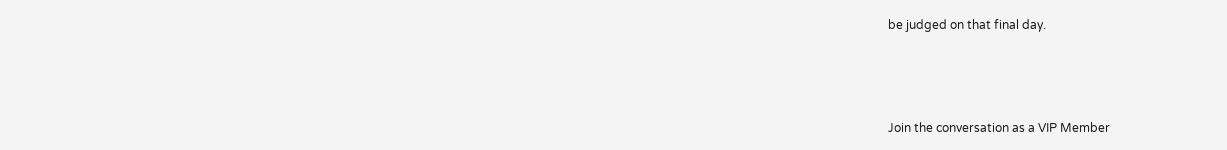be judged on that final day.



Join the conversation as a VIP Member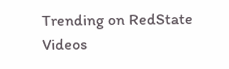Trending on RedState Videos